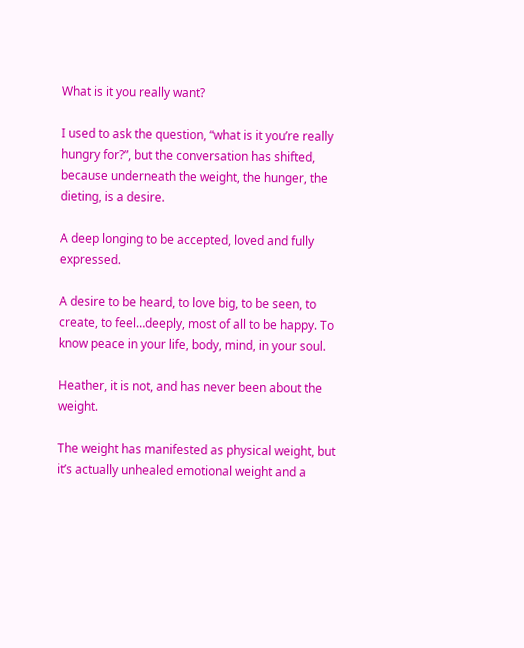What is it you really want?

I used to ask the question, “what is it you’re really hungry for?”, but the conversation has shifted, because underneath the weight, the hunger, the dieting, is a desire.

A deep longing to be accepted, loved and fully expressed.

A desire to be heard, to love big, to be seen, to create, to feel…deeply, most of all to be happy. To know peace in your life, body, mind, in your soul.

Heather, it is not, and has never been about the weight.

The weight has manifested as physical weight, but it’s actually unhealed emotional weight and a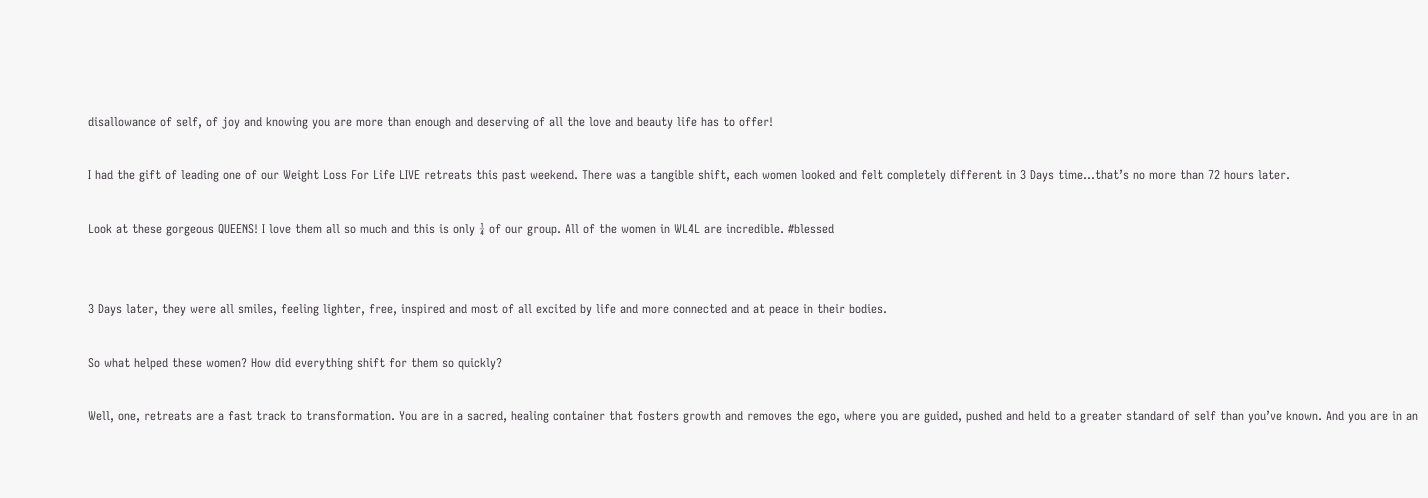disallowance of self, of joy and knowing you are more than enough and deserving of all the love and beauty life has to offer!

I had the gift of leading one of our Weight Loss For Life LIVE retreats this past weekend. There was a tangible shift, each women looked and felt completely different in 3 Days time…that’s no more than 72 hours later.

Look at these gorgeous QUEENS! I love them all so much and this is only ¼ of our group. All of the women in WL4L are incredible. #blessed


3 Days later, they were all smiles, feeling lighter, free, inspired and most of all excited by life and more connected and at peace in their bodies.

So what helped these women? How did everything shift for them so quickly?

Well, one, retreats are a fast track to transformation. You are in a sacred, healing container that fosters growth and removes the ego, where you are guided, pushed and held to a greater standard of self than you’ve known. And you are in an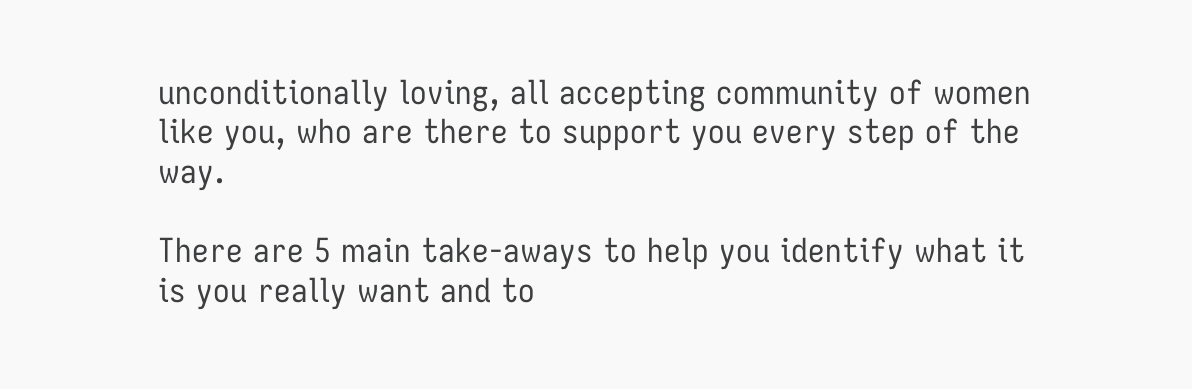unconditionally loving, all accepting community of women like you, who are there to support you every step of the way.

There are 5 main take-aways to help you identify what it is you really want and to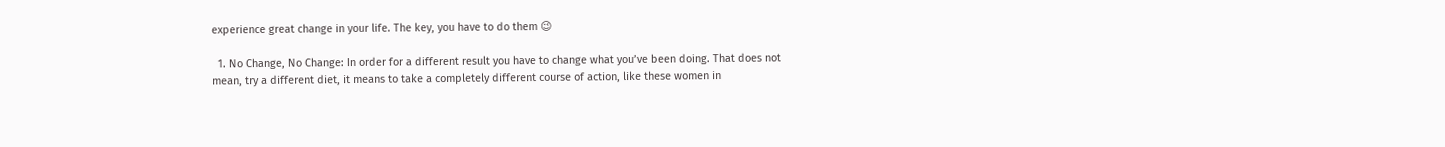experience great change in your life. The key, you have to do them 😉

  1. No Change, No Change: In order for a different result you have to change what you’ve been doing. That does not mean, try a different diet, it means to take a completely different course of action, like these women in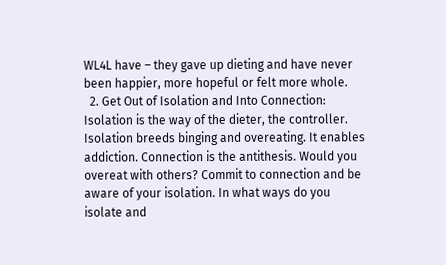WL4L have – they gave up dieting and have never been happier, more hopeful or felt more whole.
  2. Get Out of Isolation and Into Connection: Isolation is the way of the dieter, the controller. Isolation breeds binging and overeating. It enables addiction. Connection is the antithesis. Would you overeat with others? Commit to connection and be aware of your isolation. In what ways do you isolate and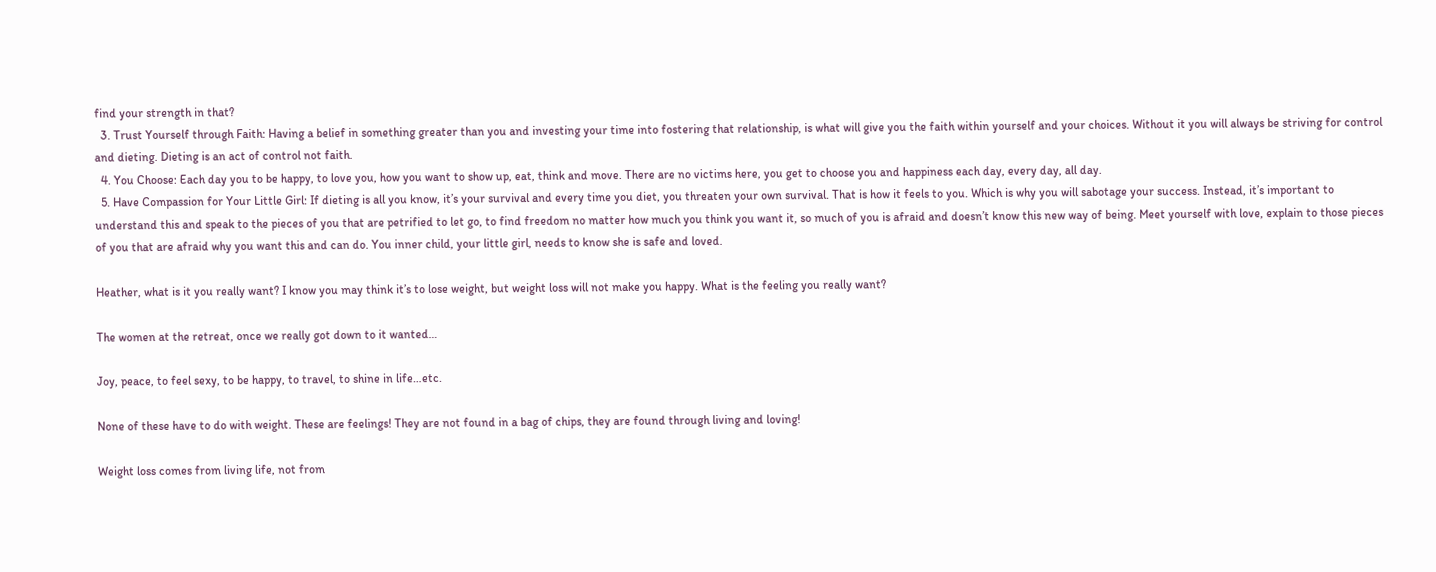find your strength in that?
  3. Trust Yourself through Faith: Having a belief in something greater than you and investing your time into fostering that relationship, is what will give you the faith within yourself and your choices. Without it you will always be striving for control and dieting. Dieting is an act of control not faith.
  4. You Choose: Each day you to be happy, to love you, how you want to show up, eat, think and move. There are no victims here, you get to choose you and happiness each day, every day, all day.
  5. Have Compassion for Your Little Girl: If dieting is all you know, it’s your survival and every time you diet, you threaten your own survival. That is how it feels to you. Which is why you will sabotage your success. Instead, it’s important to understand this and speak to the pieces of you that are petrified to let go, to find freedom no matter how much you think you want it, so much of you is afraid and doesn’t know this new way of being. Meet yourself with love, explain to those pieces of you that are afraid why you want this and can do. You inner child, your little girl, needs to know she is safe and loved.

Heather, what is it you really want? I know you may think it’s to lose weight, but weight loss will not make you happy. What is the feeling you really want?

The women at the retreat, once we really got down to it wanted…

Joy, peace, to feel sexy, to be happy, to travel, to shine in life…etc.

None of these have to do with weight. These are feelings! They are not found in a bag of chips, they are found through living and loving!

Weight loss comes from living life, not from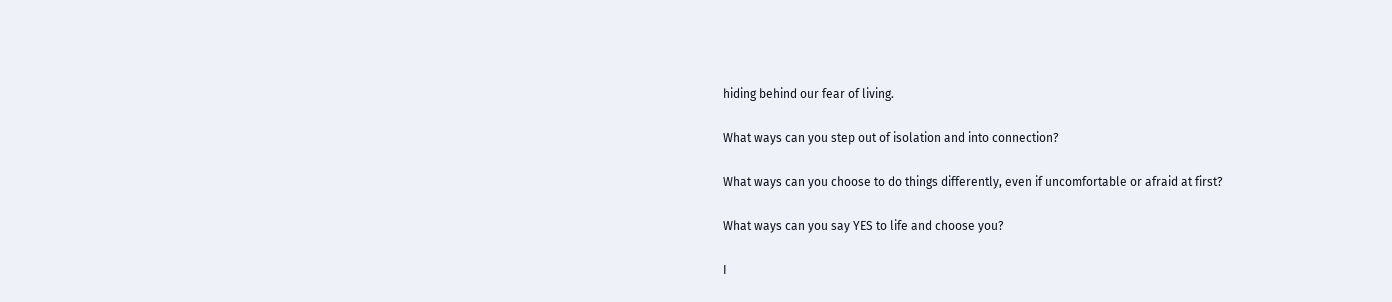hiding behind our fear of living.

What ways can you step out of isolation and into connection?

What ways can you choose to do things differently, even if uncomfortable or afraid at first?

What ways can you say YES to life and choose you?

I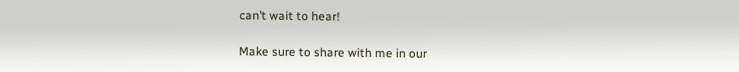can’t wait to hear!

Make sure to share with me in our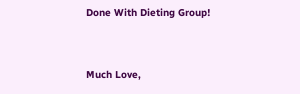Done With Dieting Group!


Much Love,